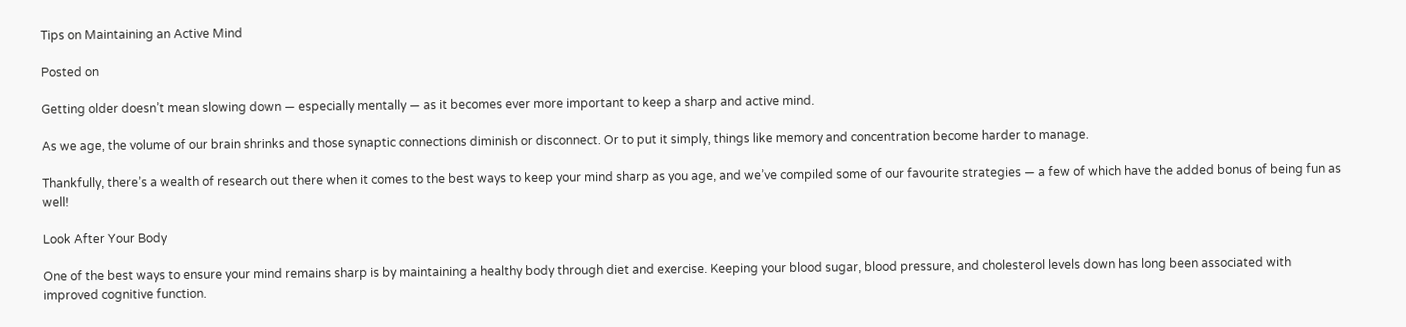Tips on Maintaining an Active Mind

Posted on

Getting older doesn’t mean slowing down — especially mentally — as it becomes ever more important to keep a sharp and active mind.

As we age, the volume of our brain shrinks and those synaptic connections diminish or disconnect. Or to put it simply, things like memory and concentration become harder to manage.

Thankfully, there’s a wealth of research out there when it comes to the best ways to keep your mind sharp as you age, and we’ve compiled some of our favourite strategies — a few of which have the added bonus of being fun as well!

Look After Your Body

One of the best ways to ensure your mind remains sharp is by maintaining a healthy body through diet and exercise. Keeping your blood sugar, blood pressure, and cholesterol levels down has long been associated with improved cognitive function.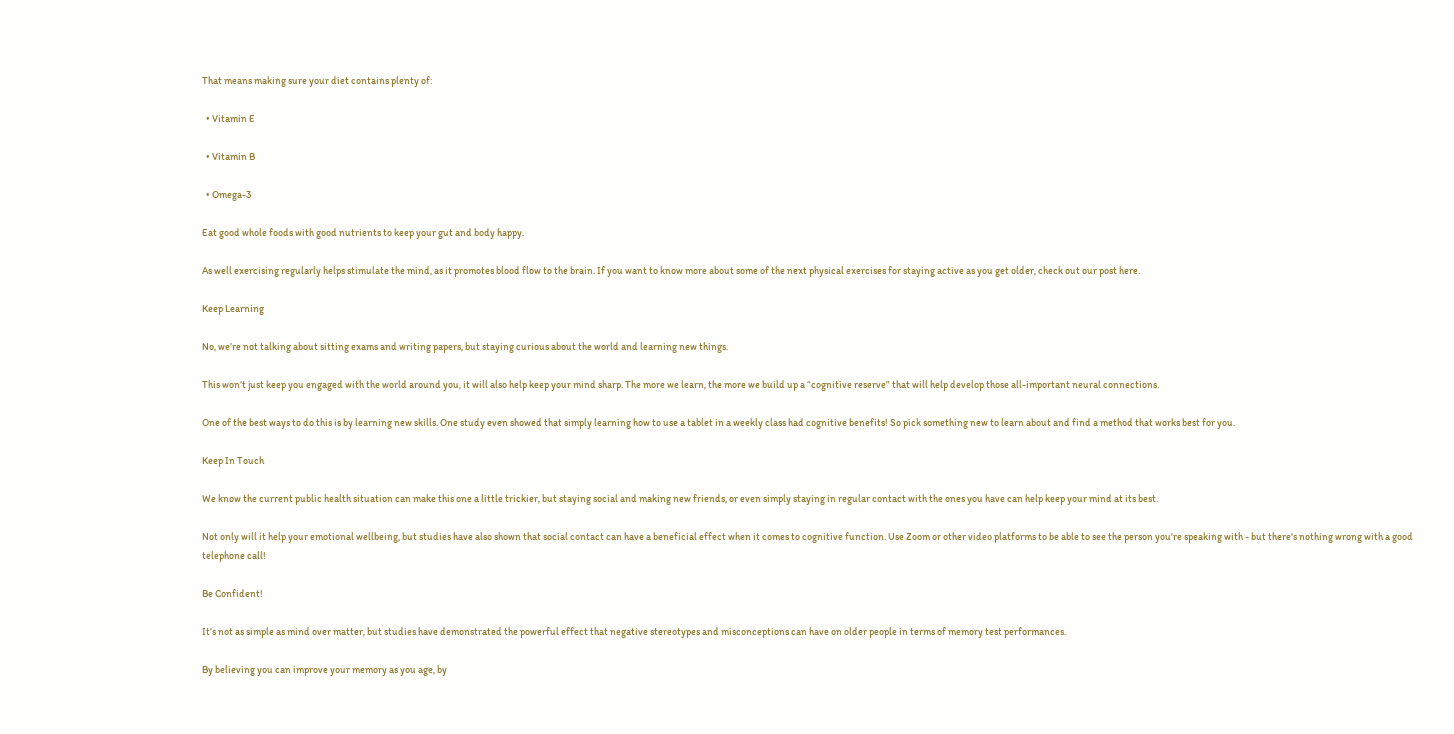That means making sure your diet contains plenty of:

  • Vitamin E

  • Vitamin B

  • Omega-3

Eat good whole foods with good nutrients to keep your gut and body happy.

As well exercising regularly helps stimulate the mind, as it promotes blood flow to the brain. If you want to know more about some of the next physical exercises for staying active as you get older, check out our post here.

Keep Learning

No, we’re not talking about sitting exams and writing papers, but staying curious about the world and learning new things.

This won’t just keep you engaged with the world around you, it will also help keep your mind sharp. The more we learn, the more we build up a “cognitive reserve” that will help develop those all-important neural connections.

One of the best ways to do this is by learning new skills. One study even showed that simply learning how to use a tablet in a weekly class had cognitive benefits! So pick something new to learn about and find a method that works best for you.

Keep In Touch

We know the current public health situation can make this one a little trickier, but staying social and making new friends, or even simply staying in regular contact with the ones you have can help keep your mind at its best.

Not only will it help your emotional wellbeing, but studies have also shown that social contact can have a beneficial effect when it comes to cognitive function. Use Zoom or other video platforms to be able to see the person you're speaking with - but there's nothing wrong with a good telephone call!

Be Confident!

It’s not as simple as mind over matter, but studies have demonstrated the powerful effect that negative stereotypes and misconceptions can have on older people in terms of memory test performances.

By believing you can improve your memory as you age, by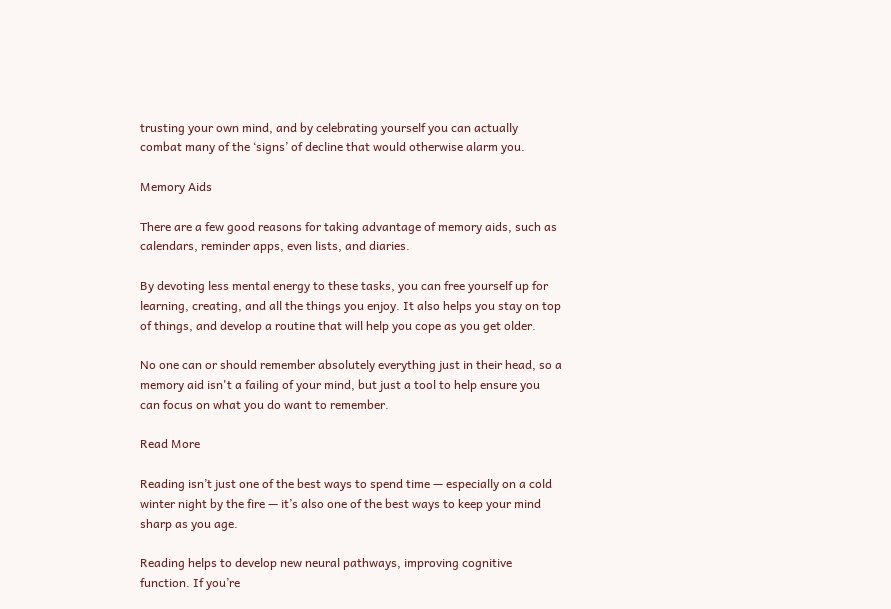trusting your own mind, and by celebrating yourself you can actually combat many of the ‘signs’ of decline that would otherwise alarm you.

Memory Aids

There are a few good reasons for taking advantage of memory aids, such as calendars, reminder apps, even lists, and diaries.

By devoting less mental energy to these tasks, you can free yourself up for learning, creating, and all the things you enjoy. It also helps you stay on top of things, and develop a routine that will help you cope as you get older.

No one can or should remember absolutely everything just in their head, so a memory aid isn't a failing of your mind, but just a tool to help ensure you can focus on what you do want to remember.

Read More

Reading isn’t just one of the best ways to spend time — especially on a cold winter night by the fire — it’s also one of the best ways to keep your mind sharp as you age.

Reading helps to develop new neural pathways, improving cognitive function. If you’re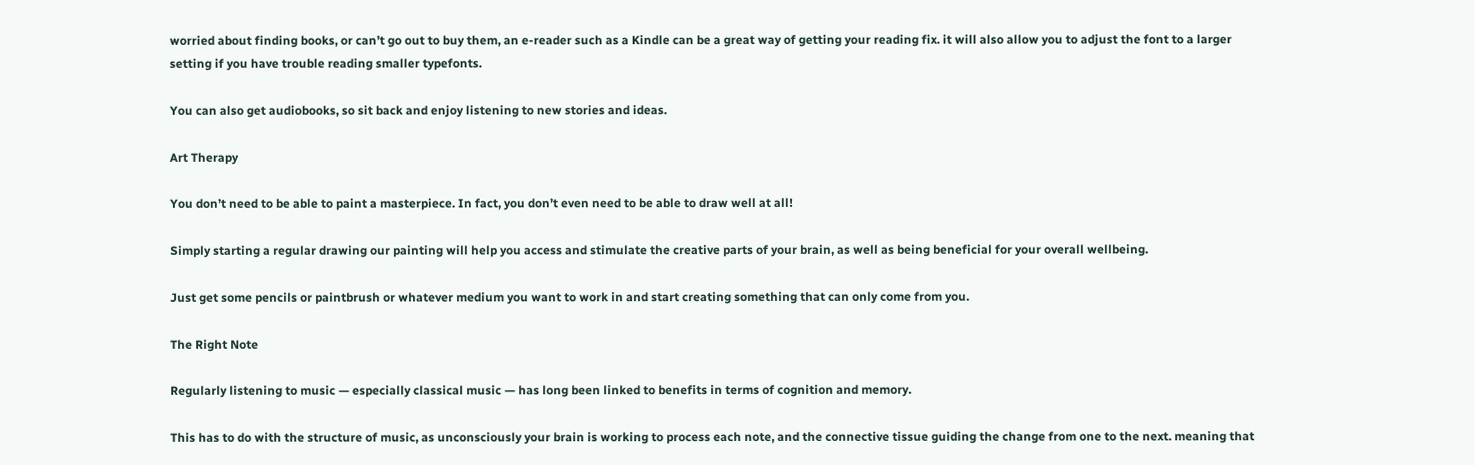worried about finding books, or can’t go out to buy them, an e-reader such as a Kindle can be a great way of getting your reading fix. it will also allow you to adjust the font to a larger setting if you have trouble reading smaller typefonts.

You can also get audiobooks, so sit back and enjoy listening to new stories and ideas.

Art Therapy

You don’t need to be able to paint a masterpiece. In fact, you don’t even need to be able to draw well at all!

Simply starting a regular drawing our painting will help you access and stimulate the creative parts of your brain, as well as being beneficial for your overall wellbeing.

Just get some pencils or paintbrush or whatever medium you want to work in and start creating something that can only come from you.

The Right Note

Regularly listening to music — especially classical music — has long been linked to benefits in terms of cognition and memory.

This has to do with the structure of music, as unconsciously your brain is working to process each note, and the connective tissue guiding the change from one to the next. meaning that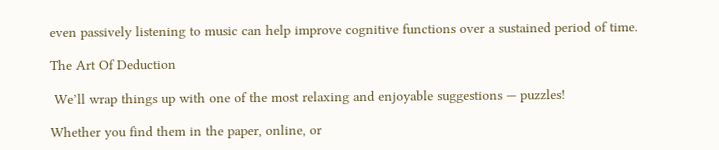even passively listening to music can help improve cognitive functions over a sustained period of time.

The Art Of Deduction

 We’ll wrap things up with one of the most relaxing and enjoyable suggestions — puzzles!

Whether you find them in the paper, online, or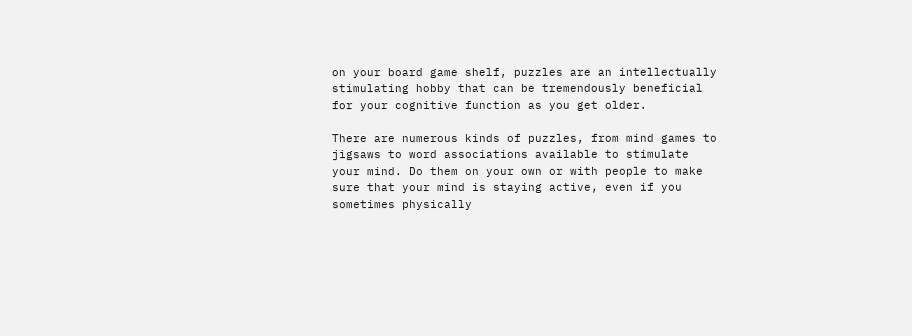on your board game shelf, puzzles are an intellectually stimulating hobby that can be tremendously beneficial for your cognitive function as you get older.

There are numerous kinds of puzzles, from mind games to jigsaws to word associations available to stimulate your mind. Do them on your own or with people to make sure that your mind is staying active, even if you sometimes physically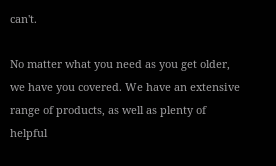can't.

No matter what you need as you get older, we have you covered. We have an extensive range of products, as well as plenty of helpful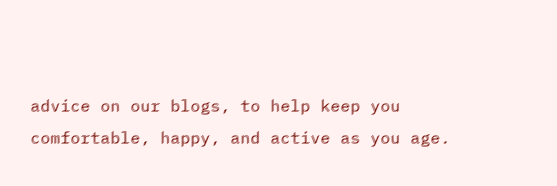advice on our blogs, to help keep you comfortable, happy, and active as you age.